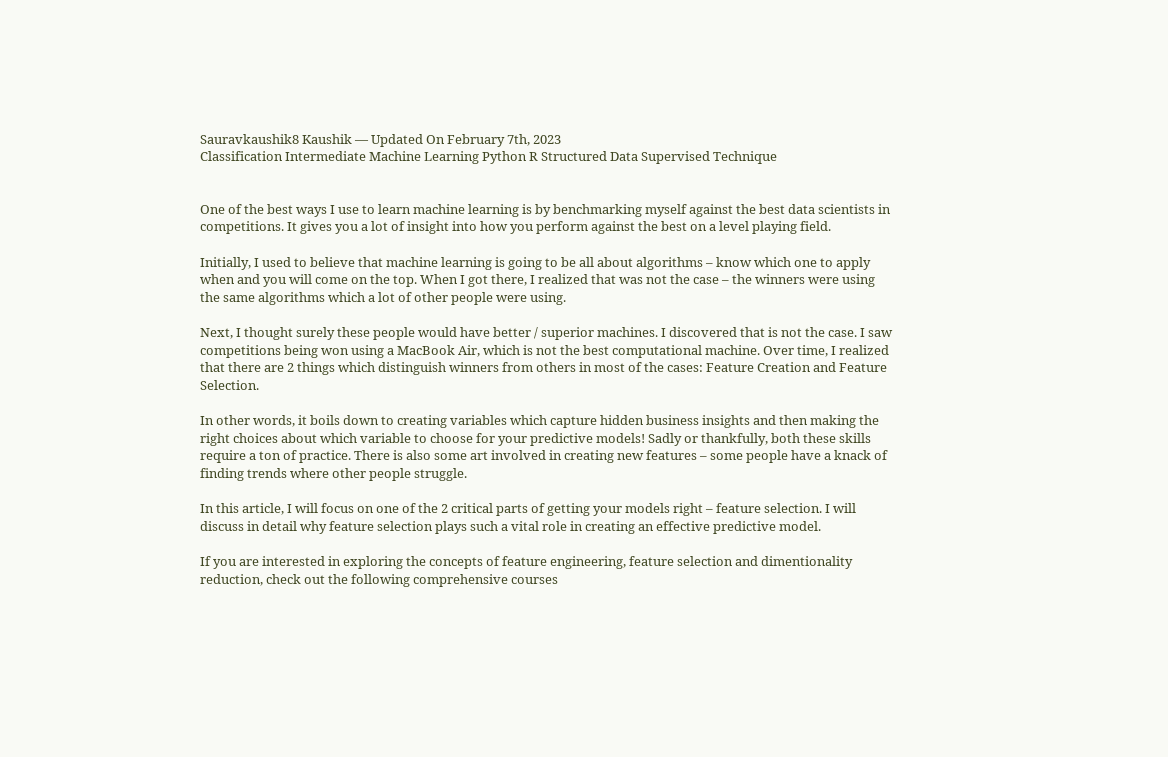Sauravkaushik8 Kaushik — Updated On February 7th, 2023
Classification Intermediate Machine Learning Python R Structured Data Supervised Technique


One of the best ways I use to learn machine learning is by benchmarking myself against the best data scientists in competitions. It gives you a lot of insight into how you perform against the best on a level playing field.

Initially, I used to believe that machine learning is going to be all about algorithms – know which one to apply when and you will come on the top. When I got there, I realized that was not the case – the winners were using the same algorithms which a lot of other people were using.

Next, I thought surely these people would have better / superior machines. I discovered that is not the case. I saw competitions being won using a MacBook Air, which is not the best computational machine. Over time, I realized that there are 2 things which distinguish winners from others in most of the cases: Feature Creation and Feature Selection.

In other words, it boils down to creating variables which capture hidden business insights and then making the right choices about which variable to choose for your predictive models! Sadly or thankfully, both these skills require a ton of practice. There is also some art involved in creating new features – some people have a knack of finding trends where other people struggle.

In this article, I will focus on one of the 2 critical parts of getting your models right – feature selection. I will discuss in detail why feature selection plays such a vital role in creating an effective predictive model.

If you are interested in exploring the concepts of feature engineering, feature selection and dimentionality reduction, check out the following comprehensive courses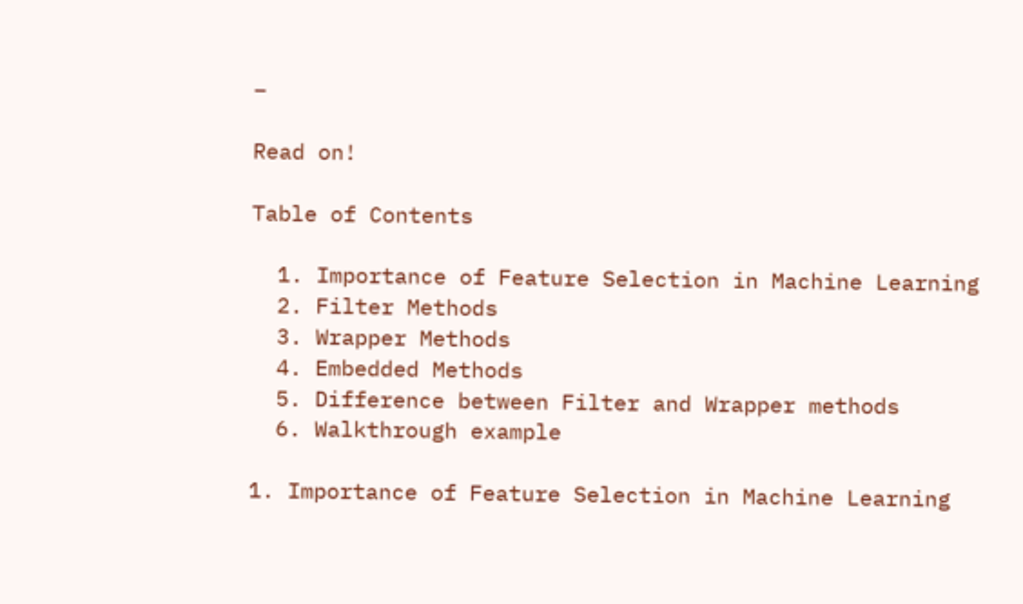–

Read on!

Table of Contents

  1. Importance of Feature Selection in Machine Learning
  2. Filter Methods
  3. Wrapper Methods
  4. Embedded Methods
  5. Difference between Filter and Wrapper methods
  6. Walkthrough example

1. Importance of Feature Selection in Machine Learning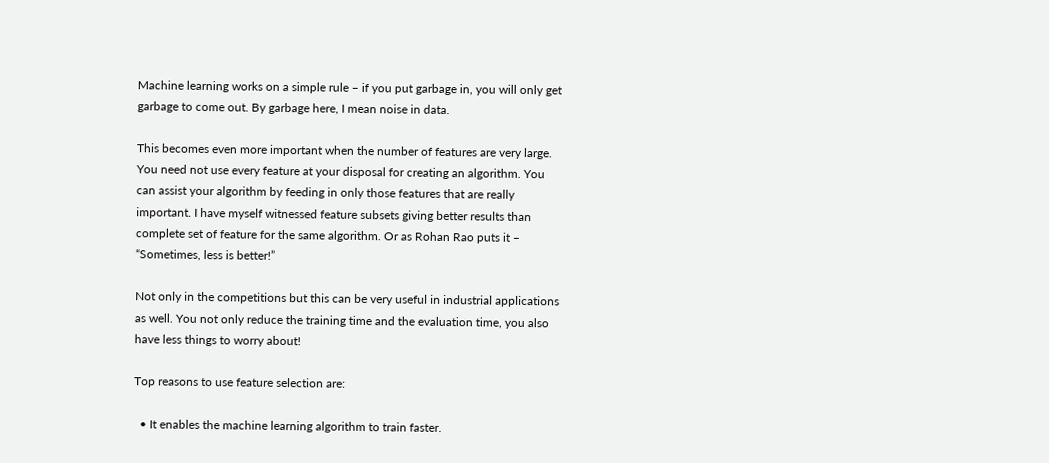Machine learning works on a simple rule – if you put garbage in, you will only get garbage to come out. By garbage here, I mean noise in data.

This becomes even more important when the number of features are very large. You need not use every feature at your disposal for creating an algorithm. You can assist your algorithm by feeding in only those features that are really important. I have myself witnessed feature subsets giving better results than complete set of feature for the same algorithm. Or as Rohan Rao puts it – “Sometimes, less is better!”

Not only in the competitions but this can be very useful in industrial applications as well. You not only reduce the training time and the evaluation time, you also have less things to worry about!

Top reasons to use feature selection are:

  • It enables the machine learning algorithm to train faster.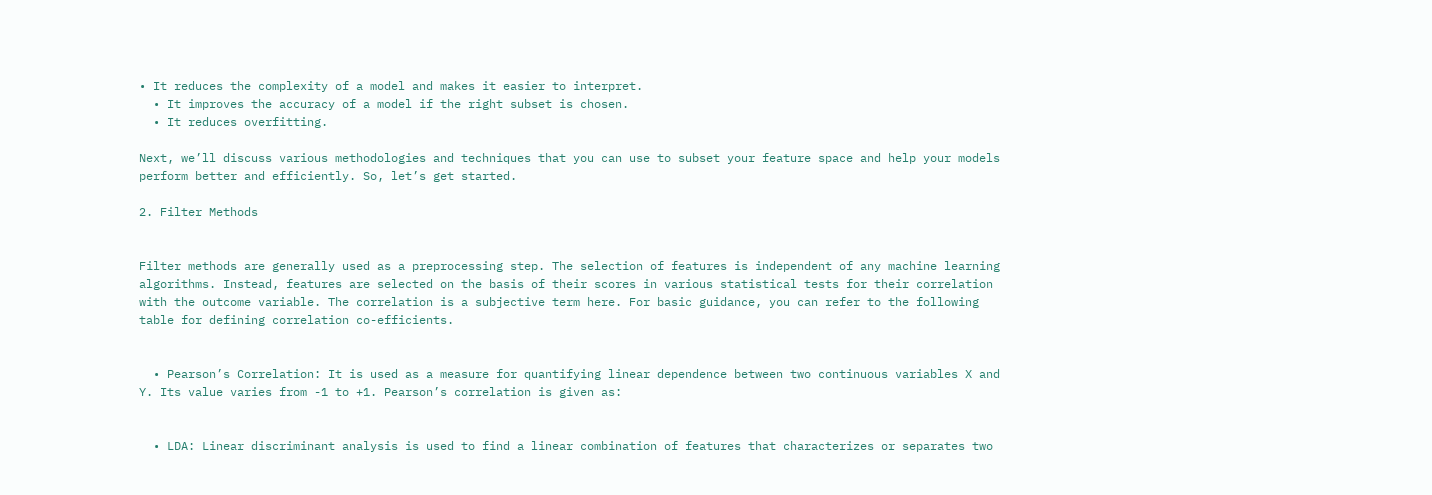• It reduces the complexity of a model and makes it easier to interpret.
  • It improves the accuracy of a model if the right subset is chosen.
  • It reduces overfitting.

Next, we’ll discuss various methodologies and techniques that you can use to subset your feature space and help your models perform better and efficiently. So, let’s get started.

2. Filter Methods


Filter methods are generally used as a preprocessing step. The selection of features is independent of any machine learning algorithms. Instead, features are selected on the basis of their scores in various statistical tests for their correlation with the outcome variable. The correlation is a subjective term here. For basic guidance, you can refer to the following table for defining correlation co-efficients.


  • Pearson’s Correlation: It is used as a measure for quantifying linear dependence between two continuous variables X and Y. Its value varies from -1 to +1. Pearson’s correlation is given as:


  • LDA: Linear discriminant analysis is used to find a linear combination of features that characterizes or separates two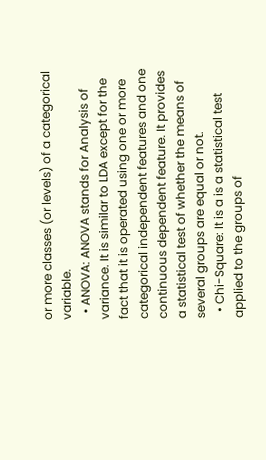or more classes (or levels) of a categorical variable.
  • ANOVA: ANOVA stands for Analysis of variance. It is similar to LDA except for the fact that it is operated using one or more categorical independent features and one continuous dependent feature. It provides a statistical test of whether the means of several groups are equal or not.
  • Chi-Square: It is a is a statistical test applied to the groups of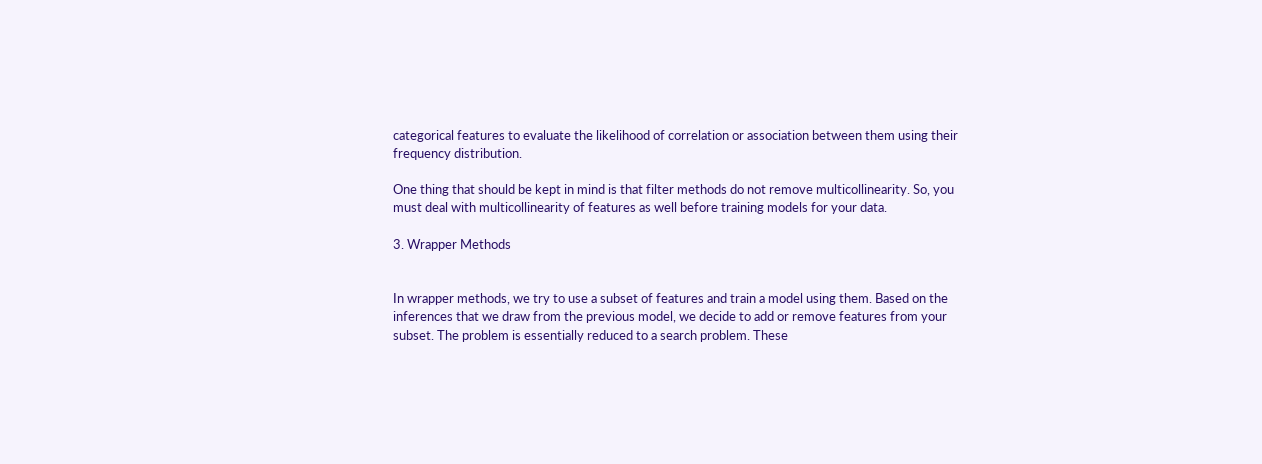categorical features to evaluate the likelihood of correlation or association between them using their frequency distribution.

One thing that should be kept in mind is that filter methods do not remove multicollinearity. So, you must deal with multicollinearity of features as well before training models for your data.

3. Wrapper Methods


In wrapper methods, we try to use a subset of features and train a model using them. Based on the inferences that we draw from the previous model, we decide to add or remove features from your subset. The problem is essentially reduced to a search problem. These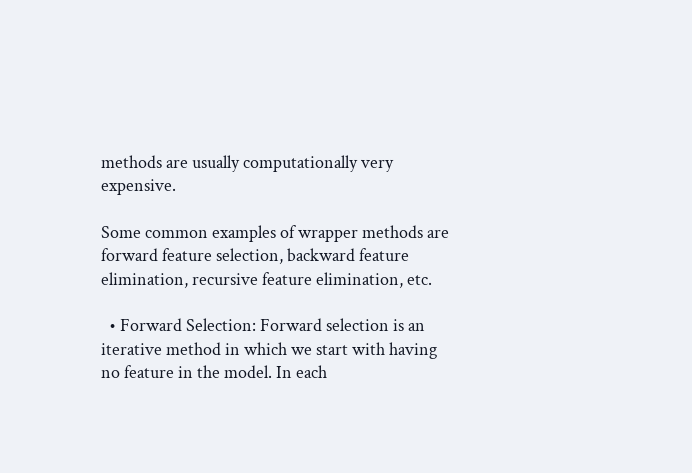methods are usually computationally very expensive.

Some common examples of wrapper methods are forward feature selection, backward feature elimination, recursive feature elimination, etc.

  • Forward Selection: Forward selection is an iterative method in which we start with having no feature in the model. In each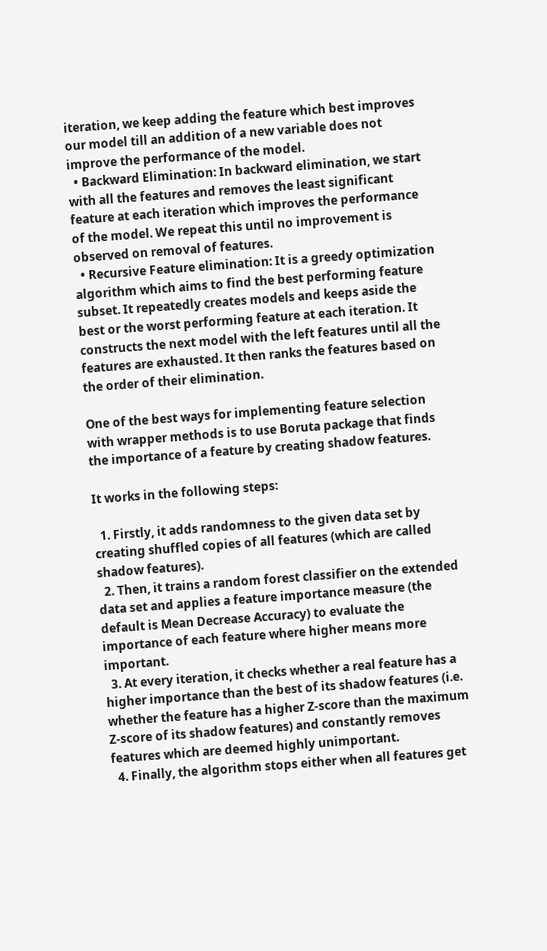iteration, we keep adding the feature which best improves our model till an addition of a new variable does not improve the performance of the model.
  • Backward Elimination: In backward elimination, we start with all the features and removes the least significant feature at each iteration which improves the performance of the model. We repeat this until no improvement is observed on removal of features.
  • Recursive Feature elimination: It is a greedy optimization algorithm which aims to find the best performing feature subset. It repeatedly creates models and keeps aside the best or the worst performing feature at each iteration. It constructs the next model with the left features until all the features are exhausted. It then ranks the features based on the order of their elimination.

One of the best ways for implementing feature selection with wrapper methods is to use Boruta package that finds the importance of a feature by creating shadow features.

It works in the following steps:

  1. Firstly, it adds randomness to the given data set by creating shuffled copies of all features (which are called shadow features).
  2. Then, it trains a random forest classifier on the extended data set and applies a feature importance measure (the default is Mean Decrease Accuracy) to evaluate the importance of each feature where higher means more important.
  3. At every iteration, it checks whether a real feature has a higher importance than the best of its shadow features (i.e. whether the feature has a higher Z-score than the maximum Z-score of its shadow features) and constantly removes features which are deemed highly unimportant.
  4. Finally, the algorithm stops either when all features get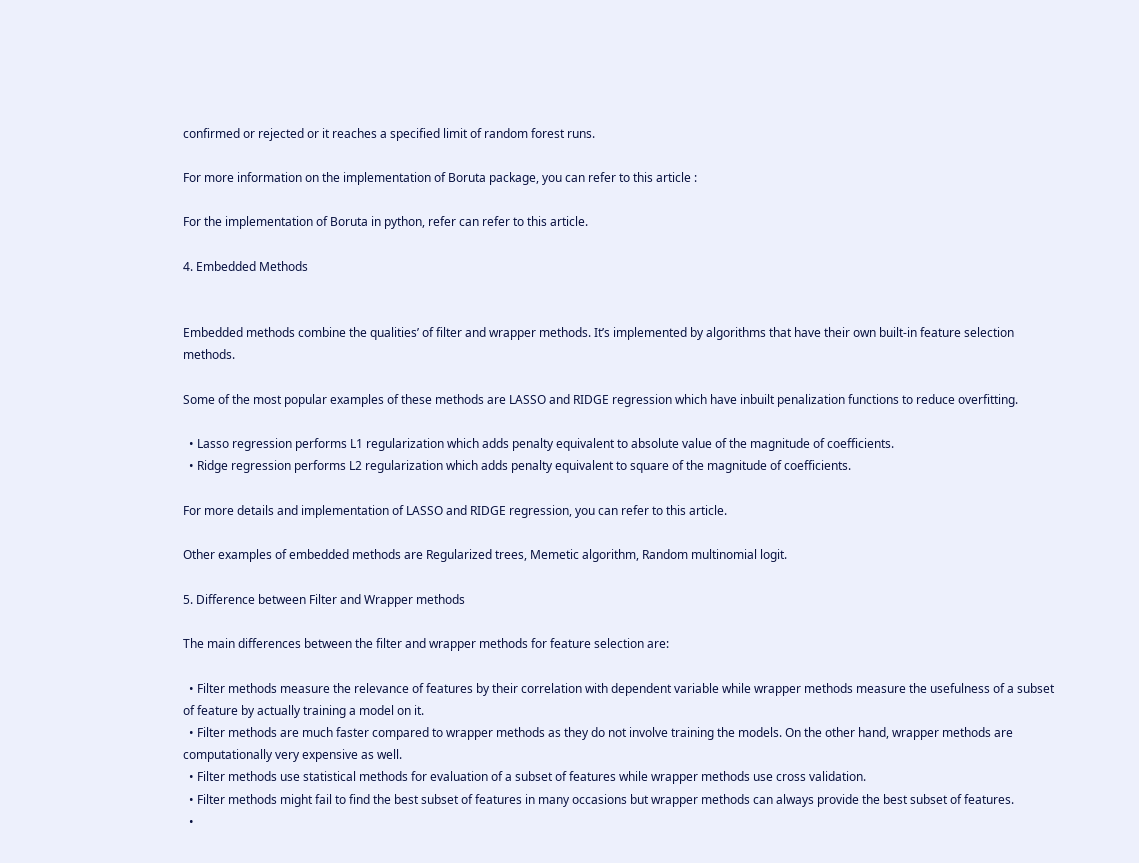confirmed or rejected or it reaches a specified limit of random forest runs.

For more information on the implementation of Boruta package, you can refer to this article :

For the implementation of Boruta in python, refer can refer to this article.

4. Embedded Methods


Embedded methods combine the qualities’ of filter and wrapper methods. It’s implemented by algorithms that have their own built-in feature selection methods.

Some of the most popular examples of these methods are LASSO and RIDGE regression which have inbuilt penalization functions to reduce overfitting.

  • Lasso regression performs L1 regularization which adds penalty equivalent to absolute value of the magnitude of coefficients.
  • Ridge regression performs L2 regularization which adds penalty equivalent to square of the magnitude of coefficients.

For more details and implementation of LASSO and RIDGE regression, you can refer to this article.

Other examples of embedded methods are Regularized trees, Memetic algorithm, Random multinomial logit.

5. Difference between Filter and Wrapper methods

The main differences between the filter and wrapper methods for feature selection are:

  • Filter methods measure the relevance of features by their correlation with dependent variable while wrapper methods measure the usefulness of a subset of feature by actually training a model on it.
  • Filter methods are much faster compared to wrapper methods as they do not involve training the models. On the other hand, wrapper methods are computationally very expensive as well.
  • Filter methods use statistical methods for evaluation of a subset of features while wrapper methods use cross validation.
  • Filter methods might fail to find the best subset of features in many occasions but wrapper methods can always provide the best subset of features.
  •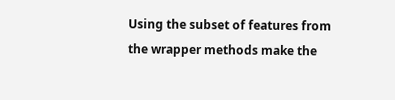Using the subset of features from the wrapper methods make the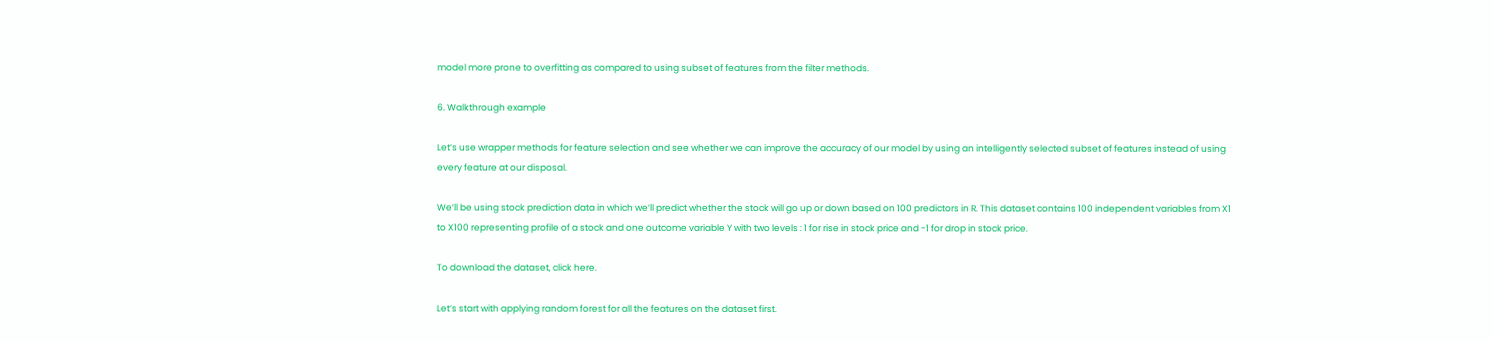model more prone to overfitting as compared to using subset of features from the filter methods.

6. Walkthrough example

Let’s use wrapper methods for feature selection and see whether we can improve the accuracy of our model by using an intelligently selected subset of features instead of using every feature at our disposal.

We’ll be using stock prediction data in which we’ll predict whether the stock will go up or down based on 100 predictors in R. This dataset contains 100 independent variables from X1 to X100 representing profile of a stock and one outcome variable Y with two levels : 1 for rise in stock price and -1 for drop in stock price.

To download the dataset, click here.

Let’s start with applying random forest for all the features on the dataset first.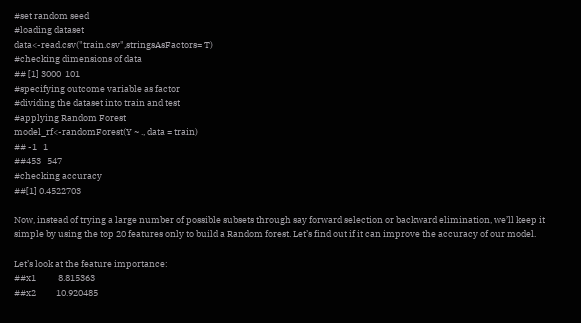#set random seed
#loading dataset
data<-read.csv("train.csv",stringsAsFactors= T)
#checking dimensions of data
## [1] 3000  101
#specifying outcome variable as factor
#dividing the dataset into train and test
#applying Random Forest
model_rf<-randomForest(Y ~ ., data = train)
## -1   1
##453   547
#checking accuracy
##[1] 0.4522703

Now, instead of trying a large number of possible subsets through say forward selection or backward elimination, we’ll keep it simple by using the top 20 features only to build a Random forest. Let’s find out if it can improve the accuracy of our model.

Let’s look at the feature importance:
##x1           8.815363
##x2          10.920485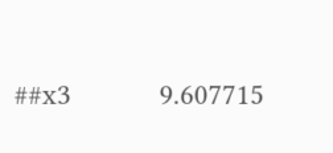##x3           9.607715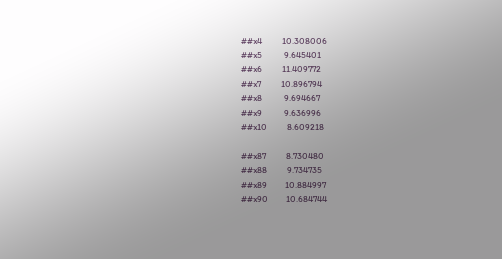##x4          10.308006
##x5           9.645401
##x6          11.409772
##x7          10.896794
##x8           9.694667
##x9           9.636996
##x10          8.609218

##x87          8.730480
##x88          9.734735
##x89         10.884997
##x90         10.684744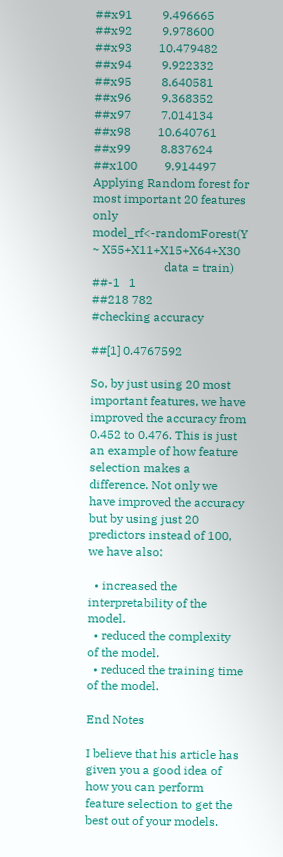##x91          9.496665
##x92          9.978600
##x93         10.479482
##x94          9.922332
##x95          8.640581
##x96          9.368352
##x97          7.014134
##x98         10.640761
##x99          8.837624
##x100         9.914497
Applying Random forest for most important 20 features only
model_rf<-randomForest(Y ~ X55+X11+X15+X64+X30
                        data = train)
##-1   1
##218 782
#checking accuracy

##[1] 0.4767592

So, by just using 20 most important features, we have improved the accuracy from 0.452 to 0.476. This is just an example of how feature selection makes a difference. Not only we have improved the accuracy but by using just 20 predictors instead of 100, we have also:

  • increased the interpretability of the model.
  • reduced the complexity of the model.
  • reduced the training time of the model.

End Notes

I believe that his article has given you a good idea of how you can perform feature selection to get the best out of your models.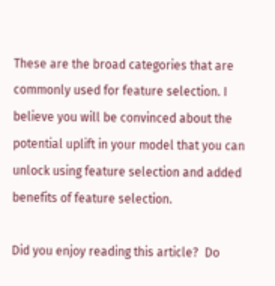These are the broad categories that are commonly used for feature selection. I believe you will be convinced about the potential uplift in your model that you can unlock using feature selection and added benefits of feature selection.

Did you enjoy reading this article?  Do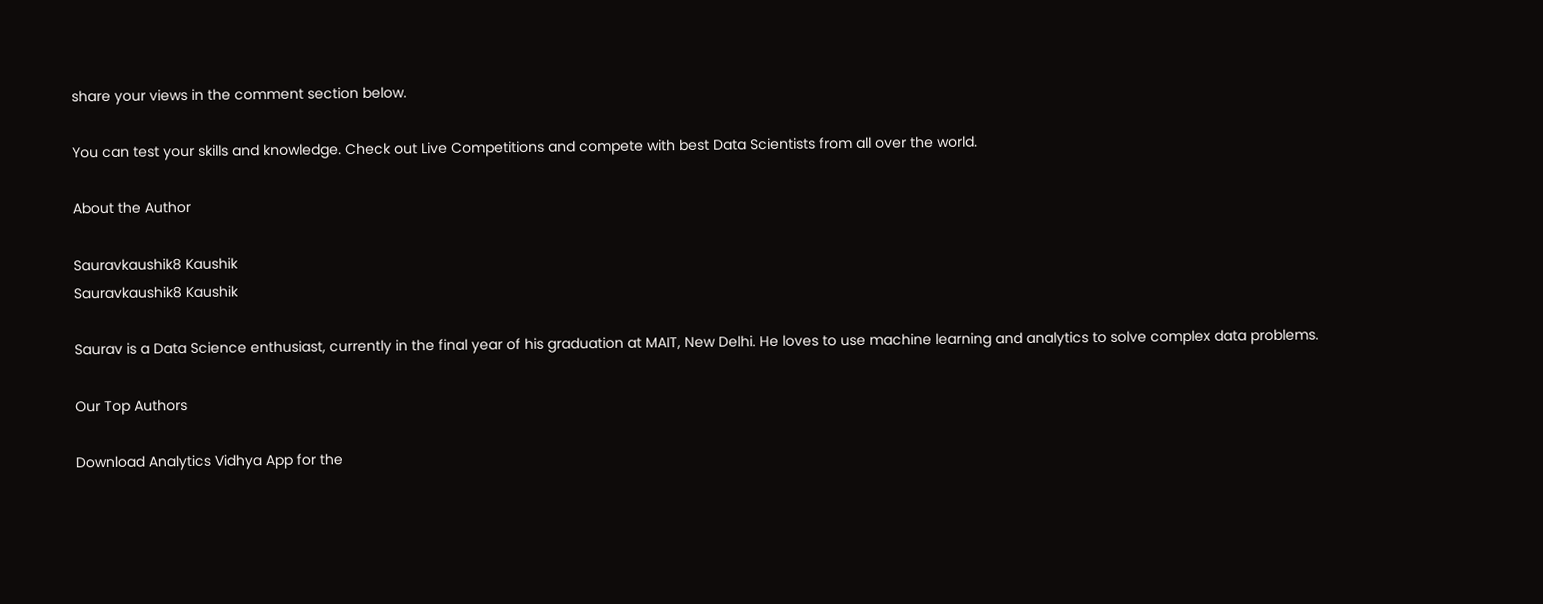share your views in the comment section below.

You can test your skills and knowledge. Check out Live Competitions and compete with best Data Scientists from all over the world.

About the Author

Sauravkaushik8 Kaushik
Sauravkaushik8 Kaushik

Saurav is a Data Science enthusiast, currently in the final year of his graduation at MAIT, New Delhi. He loves to use machine learning and analytics to solve complex data problems.

Our Top Authors

Download Analytics Vidhya App for the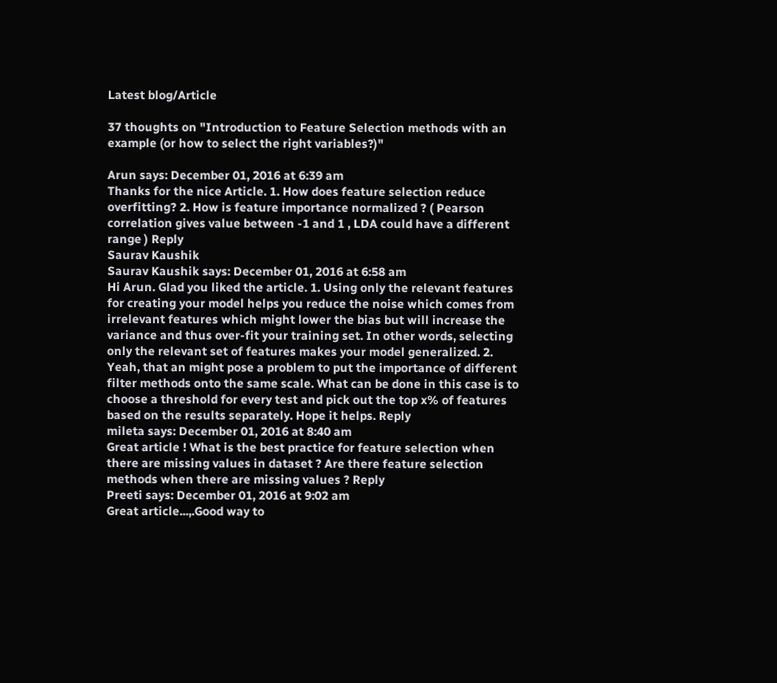Latest blog/Article

37 thoughts on "Introduction to Feature Selection methods with an example (or how to select the right variables?)"

Arun says: December 01, 2016 at 6:39 am
Thanks for the nice Article. 1. How does feature selection reduce overfitting? 2. How is feature importance normalized ? ( Pearson correlation gives value between -1 and 1 , LDA could have a different range ) Reply
Saurav Kaushik
Saurav Kaushik says: December 01, 2016 at 6:58 am
Hi Arun. Glad you liked the article. 1. Using only the relevant features for creating your model helps you reduce the noise which comes from irrelevant features which might lower the bias but will increase the variance and thus over-fit your training set. In other words, selecting only the relevant set of features makes your model generalized. 2. Yeah, that an might pose a problem to put the importance of different filter methods onto the same scale. What can be done in this case is to choose a threshold for every test and pick out the top x% of features based on the results separately. Hope it helps. Reply
mileta says: December 01, 2016 at 8:40 am
Great article ! What is the best practice for feature selection when there are missing values in dataset ? Are there feature selection methods when there are missing values ? Reply
Preeti says: December 01, 2016 at 9:02 am
Great article...,.Good way to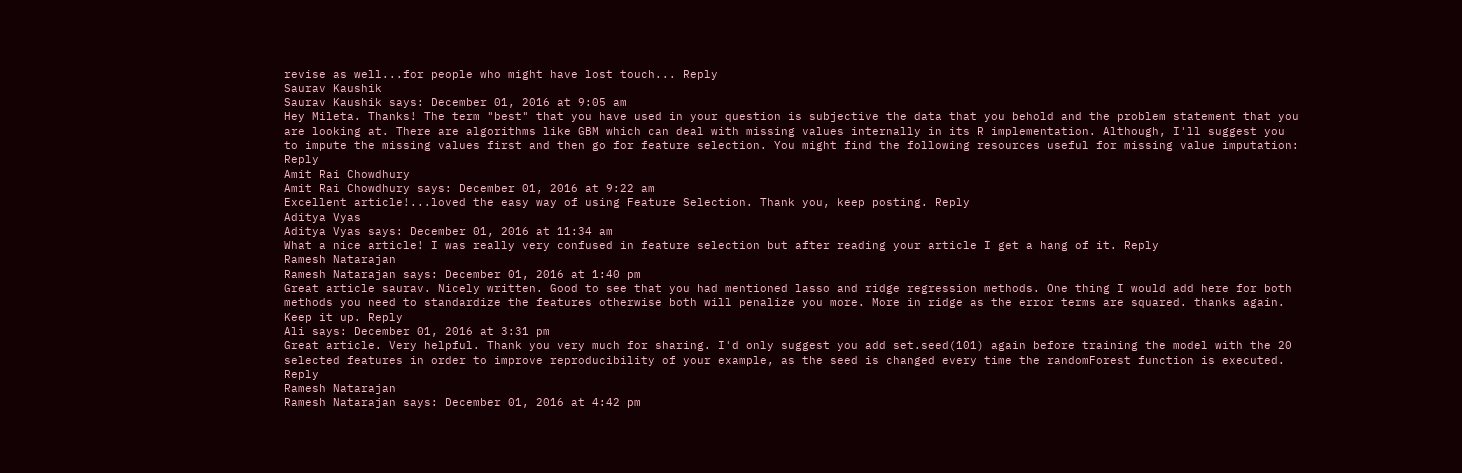revise as well...for people who might have lost touch... Reply
Saurav Kaushik
Saurav Kaushik says: December 01, 2016 at 9:05 am
Hey Mileta. Thanks! The term "best" that you have used in your question is subjective the data that you behold and the problem statement that you are looking at. There are algorithms like GBM which can deal with missing values internally in its R implementation. Although, I'll suggest you to impute the missing values first and then go for feature selection. You might find the following resources useful for missing value imputation: Reply
Amit Rai Chowdhury
Amit Rai Chowdhury says: December 01, 2016 at 9:22 am
Excellent article!...loved the easy way of using Feature Selection. Thank you, keep posting. Reply
Aditya Vyas
Aditya Vyas says: December 01, 2016 at 11:34 am
What a nice article! I was really very confused in feature selection but after reading your article I get a hang of it. Reply
Ramesh Natarajan
Ramesh Natarajan says: December 01, 2016 at 1:40 pm
Great article saurav. Nicely written. Good to see that you had mentioned lasso and ridge regression methods. One thing I would add here for both methods you need to standardize the features otherwise both will penalize you more. More in ridge as the error terms are squared. thanks again. Keep it up. Reply
Ali says: December 01, 2016 at 3:31 pm
Great article. Very helpful. Thank you very much for sharing. I'd only suggest you add set.seed(101) again before training the model with the 20 selected features in order to improve reproducibility of your example, as the seed is changed every time the randomForest function is executed. Reply
Ramesh Natarajan
Ramesh Natarajan says: December 01, 2016 at 4:42 pm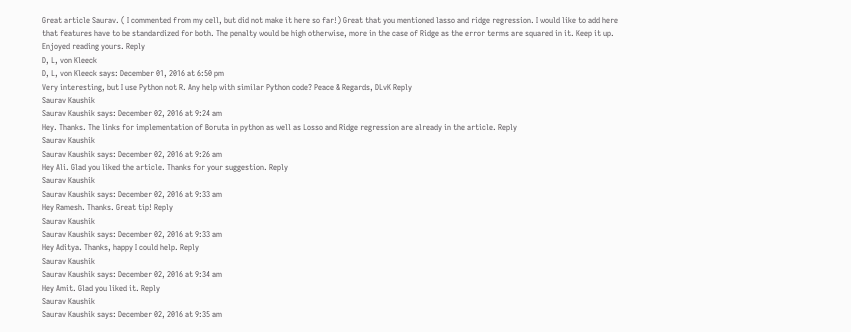Great article Saurav. ( I commented from my cell, but did not make it here so far!) Great that you mentioned lasso and ridge regression. I would like to add here that features have to be standardized for both. The penalty would be high otherwise, more in the case of Ridge as the error terms are squared in it. Keep it up. Enjoyed reading yours. Reply
D, L, von Kleeck
D, L, von Kleeck says: December 01, 2016 at 6:50 pm
Very interesting, but I use Python not R. Any help with similar Python code? Peace & Regards, DLvK Reply
Saurav Kaushik
Saurav Kaushik says: December 02, 2016 at 9:24 am
Hey. Thanks. The links for implementation of Boruta in python as well as Losso and Ridge regression are already in the article. Reply
Saurav Kaushik
Saurav Kaushik says: December 02, 2016 at 9:26 am
Hey Ali. Glad you liked the article. Thanks for your suggestion. Reply
Saurav Kaushik
Saurav Kaushik says: December 02, 2016 at 9:33 am
Hey Ramesh. Thanks. Great tip! Reply
Saurav Kaushik
Saurav Kaushik says: December 02, 2016 at 9:33 am
Hey Aditya. Thanks, happy I could help. Reply
Saurav Kaushik
Saurav Kaushik says: December 02, 2016 at 9:34 am
Hey Amit. Glad you liked it. Reply
Saurav Kaushik
Saurav Kaushik says: December 02, 2016 at 9:35 am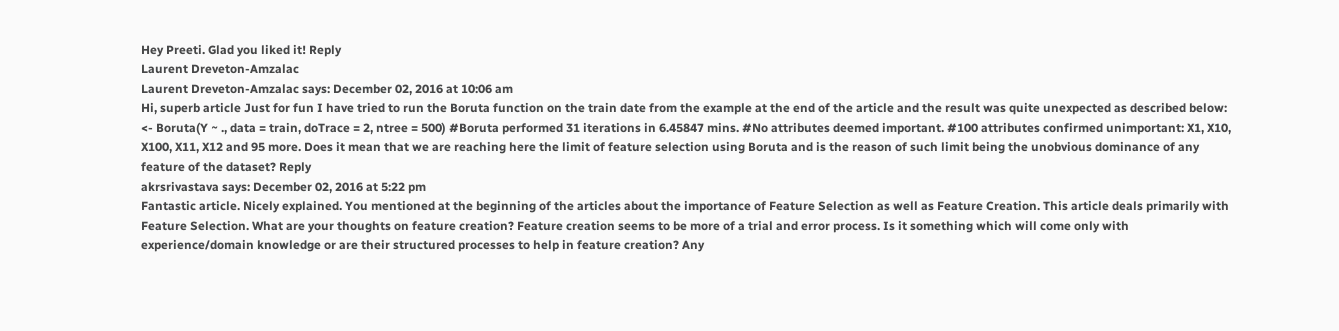Hey Preeti. Glad you liked it! Reply
Laurent Dreveton-Amzalac
Laurent Dreveton-Amzalac says: December 02, 2016 at 10:06 am
Hi, superb article Just for fun I have tried to run the Boruta function on the train date from the example at the end of the article and the result was quite unexpected as described below: <- Boruta(Y ~ ., data = train, doTrace = 2, ntree = 500) #Boruta performed 31 iterations in 6.45847 mins. #No attributes deemed important. #100 attributes confirmed unimportant: X1, X10, X100, X11, X12 and 95 more. Does it mean that we are reaching here the limit of feature selection using Boruta and is the reason of such limit being the unobvious dominance of any feature of the dataset? Reply
akrsrivastava says: December 02, 2016 at 5:22 pm
Fantastic article. Nicely explained. You mentioned at the beginning of the articles about the importance of Feature Selection as well as Feature Creation. This article deals primarily with Feature Selection. What are your thoughts on feature creation? Feature creation seems to be more of a trial and error process. Is it something which will come only with experience/domain knowledge or are their structured processes to help in feature creation? Any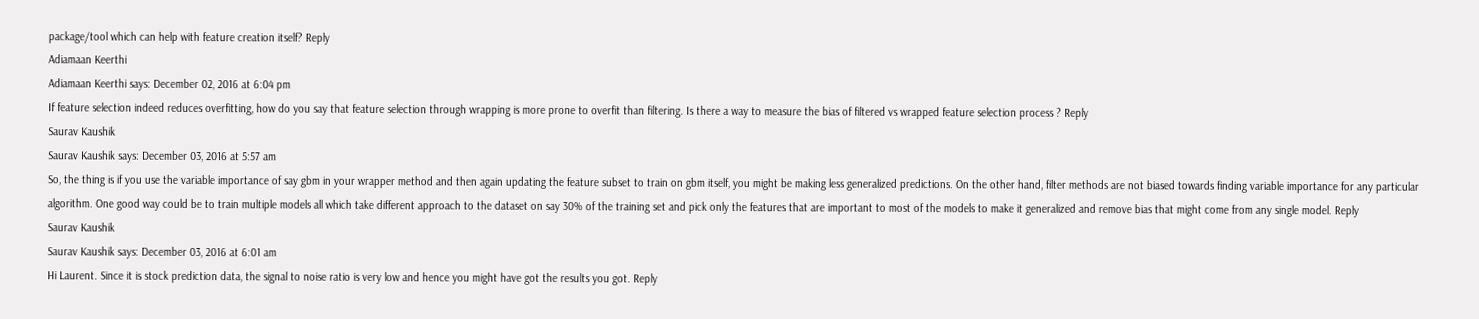package/tool which can help with feature creation itself? Reply
Adiamaan Keerthi
Adiamaan Keerthi says: December 02, 2016 at 6:04 pm
If feature selection indeed reduces overfitting, how do you say that feature selection through wrapping is more prone to overfit than filtering. Is there a way to measure the bias of filtered vs wrapped feature selection process ? Reply
Saurav Kaushik
Saurav Kaushik says: December 03, 2016 at 5:57 am
So, the thing is if you use the variable importance of say gbm in your wrapper method and then again updating the feature subset to train on gbm itself, you might be making less generalized predictions. On the other hand, filter methods are not biased towards finding variable importance for any particular algorithm. One good way could be to train multiple models all which take different approach to the dataset on say 30% of the training set and pick only the features that are important to most of the models to make it generalized and remove bias that might come from any single model. Reply
Saurav Kaushik
Saurav Kaushik says: December 03, 2016 at 6:01 am
Hi Laurent. Since it is stock prediction data, the signal to noise ratio is very low and hence you might have got the results you got. Reply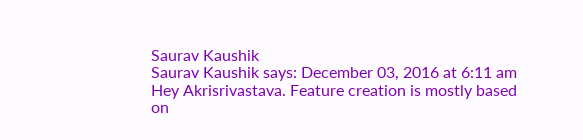Saurav Kaushik
Saurav Kaushik says: December 03, 2016 at 6:11 am
Hey Akrisrivastava. Feature creation is mostly based on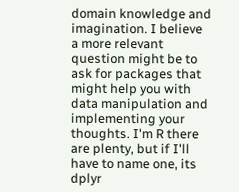domain knowledge and imagination. I believe a more relevant question might be to ask for packages that might help you with data manipulation and implementing your thoughts. I'm R there are plenty, but if I'll have to name one, its dplyr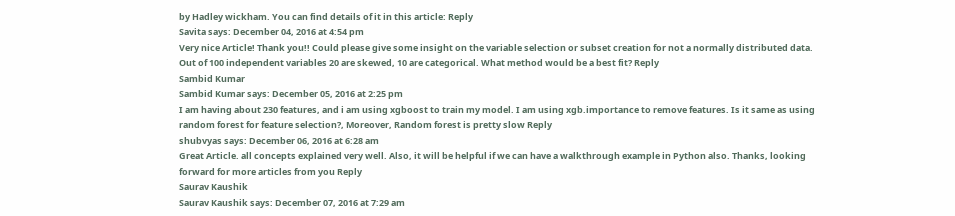by Hadley wickham. You can find details of it in this article: Reply
Savita says: December 04, 2016 at 4:54 pm
Very nice Article! Thank you!! Could please give some insight on the variable selection or subset creation for not a normally distributed data. Out of 100 independent variables 20 are skewed, 10 are categorical. What method would be a best fit? Reply
Sambid Kumar
Sambid Kumar says: December 05, 2016 at 2:25 pm
I am having about 230 features, and i am using xgboost to train my model. I am using xgb.importance to remove features. Is it same as using random forest for feature selection?, Moreover, Random forest is pretty slow Reply
shubvyas says: December 06, 2016 at 6:28 am
Great Article. all concepts explained very well. Also, it will be helpful if we can have a walkthrough example in Python also. Thanks, looking forward for more articles from you Reply
Saurav Kaushik
Saurav Kaushik says: December 07, 2016 at 7:29 am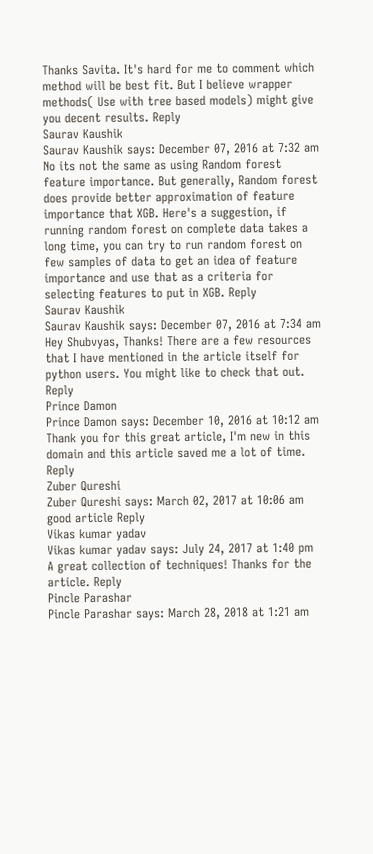Thanks Savita. It's hard for me to comment which method will be best fit. But I believe wrapper methods( Use with tree based models) might give you decent results. Reply
Saurav Kaushik
Saurav Kaushik says: December 07, 2016 at 7:32 am
No its not the same as using Random forest feature importance. But generally, Random forest does provide better approximation of feature importance that XGB. Here's a suggestion, if running random forest on complete data takes a long time, you can try to run random forest on few samples of data to get an idea of feature importance and use that as a criteria for selecting features to put in XGB. Reply
Saurav Kaushik
Saurav Kaushik says: December 07, 2016 at 7:34 am
Hey Shubvyas, Thanks! There are a few resources that I have mentioned in the article itself for python users. You might like to check that out. Reply
Prince Damon
Prince Damon says: December 10, 2016 at 10:12 am
Thank you for this great article, I'm new in this domain and this article saved me a lot of time. Reply
Zuber Qureshi
Zuber Qureshi says: March 02, 2017 at 10:06 am
good article Reply
Vikas kumar yadav
Vikas kumar yadav says: July 24, 2017 at 1:40 pm
A great collection of techniques! Thanks for the article. Reply
Pincle Parashar
Pincle Parashar says: March 28, 2018 at 1:21 am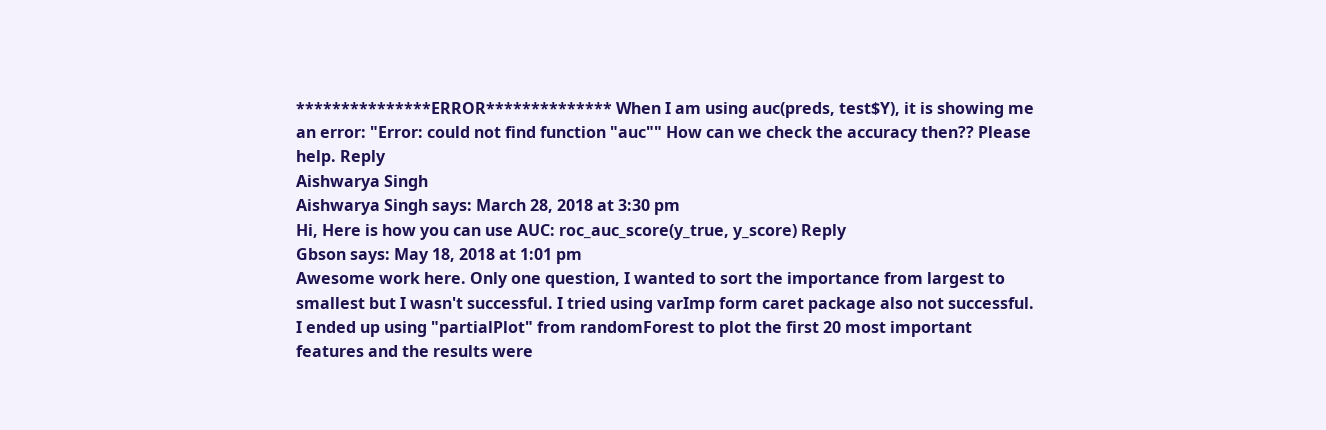***************ERROR************** When I am using auc(preds, test$Y), it is showing me an error: "Error: could not find function "auc"" How can we check the accuracy then?? Please help. Reply
Aishwarya Singh
Aishwarya Singh says: March 28, 2018 at 3:30 pm
Hi, Here is how you can use AUC: roc_auc_score(y_true, y_score) Reply
Gbson says: May 18, 2018 at 1:01 pm
Awesome work here. Only one question, I wanted to sort the importance from largest to smallest but I wasn't successful. I tried using varImp form caret package also not successful. I ended up using "partialPlot" from randomForest to plot the first 20 most important features and the results were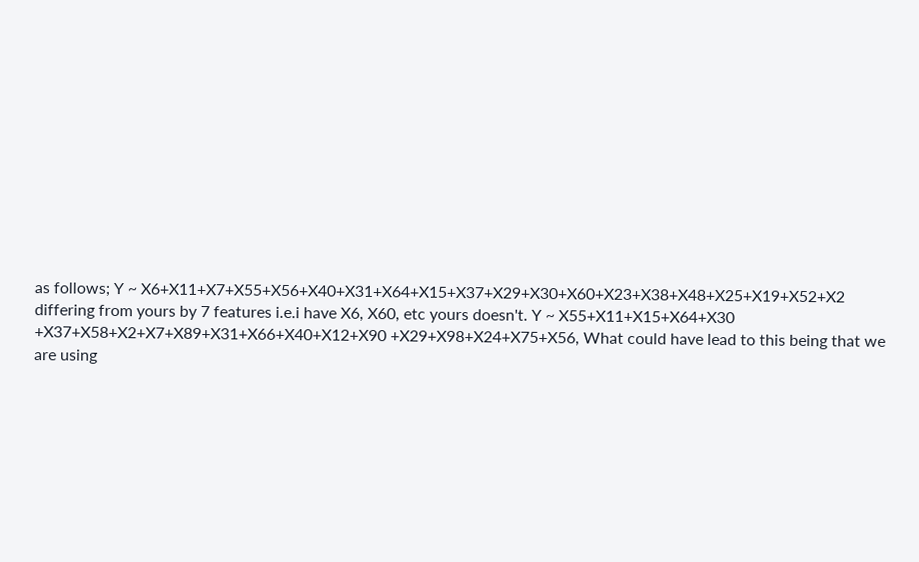as follows; Y ~ X6+X11+X7+X55+X56+X40+X31+X64+X15+X37+X29+X30+X60+X23+X38+X48+X25+X19+X52+X2 differing from yours by 7 features i.e.i have X6, X60, etc yours doesn't. Y ~ X55+X11+X15+X64+X30 +X37+X58+X2+X7+X89+X31+X66+X40+X12+X90 +X29+X98+X24+X75+X56, What could have lead to this being that we are using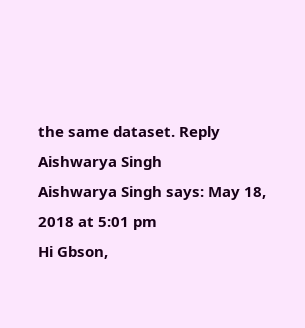the same dataset. Reply
Aishwarya Singh
Aishwarya Singh says: May 18, 2018 at 5:01 pm
Hi Gbson,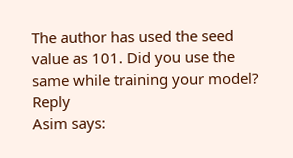The author has used the seed value as 101. Did you use the same while training your model? Reply
Asim says: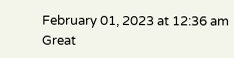February 01, 2023 at 12:36 am
Great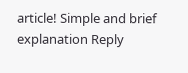article! Simple and brief explanation Reply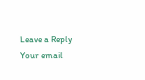Leave a Reply Your email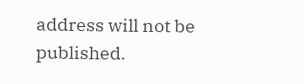address will not be published.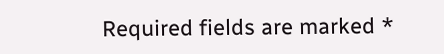Required fields are marked *